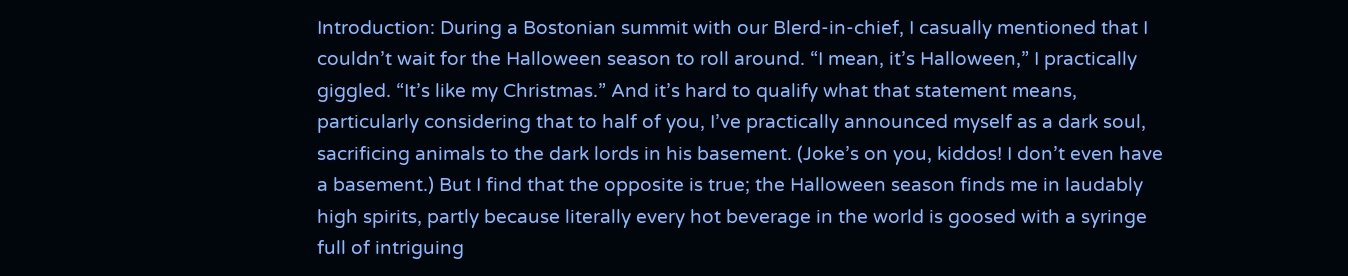Introduction: During a Bostonian summit with our Blerd-in-chief, I casually mentioned that I couldn’t wait for the Halloween season to roll around. “I mean, it’s Halloween,” I practically giggled. “It’s like my Christmas.” And it’s hard to qualify what that statement means, particularly considering that to half of you, I’ve practically announced myself as a dark soul, sacrificing animals to the dark lords in his basement. (Joke’s on you, kiddos! I don’t even have a basement.) But I find that the opposite is true; the Halloween season finds me in laudably high spirits, partly because literally every hot beverage in the world is goosed with a syringe full of intriguing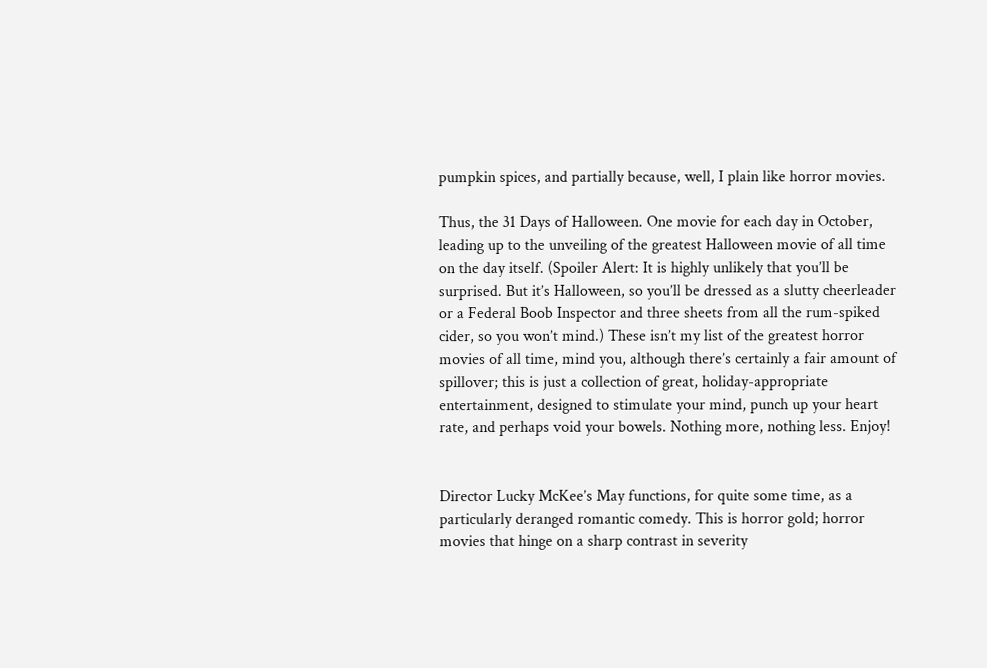pumpkin spices, and partially because, well, I plain like horror movies.

Thus, the 31 Days of Halloween. One movie for each day in October, leading up to the unveiling of the greatest Halloween movie of all time on the day itself. (Spoiler Alert: It is highly unlikely that you’ll be surprised. But it’s Halloween, so you’ll be dressed as a slutty cheerleader or a Federal Boob Inspector and three sheets from all the rum-spiked cider, so you won’t mind.) These isn’t my list of the greatest horror movies of all time, mind you, although there’s certainly a fair amount of spillover; this is just a collection of great, holiday-appropriate entertainment, designed to stimulate your mind, punch up your heart rate, and perhaps void your bowels. Nothing more, nothing less. Enjoy!


Director Lucky McKee’s May functions, for quite some time, as a particularly deranged romantic comedy. This is horror gold; horror movies that hinge on a sharp contrast in severity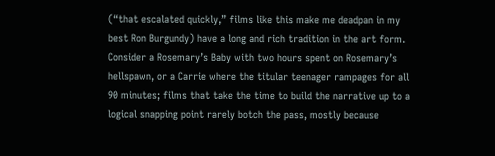(“that escalated quickly,” films like this make me deadpan in my best Ron Burgundy) have a long and rich tradition in the art form. Consider a Rosemary’s Baby with two hours spent on Rosemary’s hellspawn, or a Carrie where the titular teenager rampages for all 90 minutes; films that take the time to build the narrative up to a logical snapping point rarely botch the pass, mostly because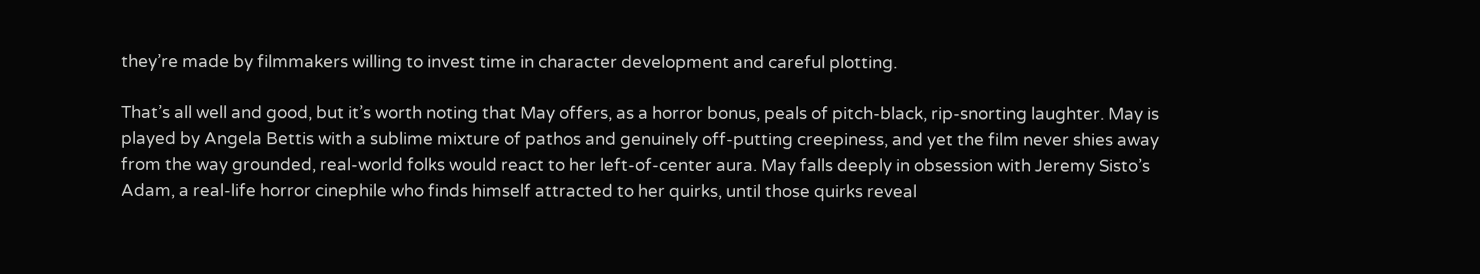they’re made by filmmakers willing to invest time in character development and careful plotting.

That’s all well and good, but it’s worth noting that May offers, as a horror bonus, peals of pitch-black, rip-snorting laughter. May is played by Angela Bettis with a sublime mixture of pathos and genuinely off-putting creepiness, and yet the film never shies away from the way grounded, real-world folks would react to her left-of-center aura. May falls deeply in obsession with Jeremy Sisto’s Adam, a real-life horror cinephile who finds himself attracted to her quirks, until those quirks reveal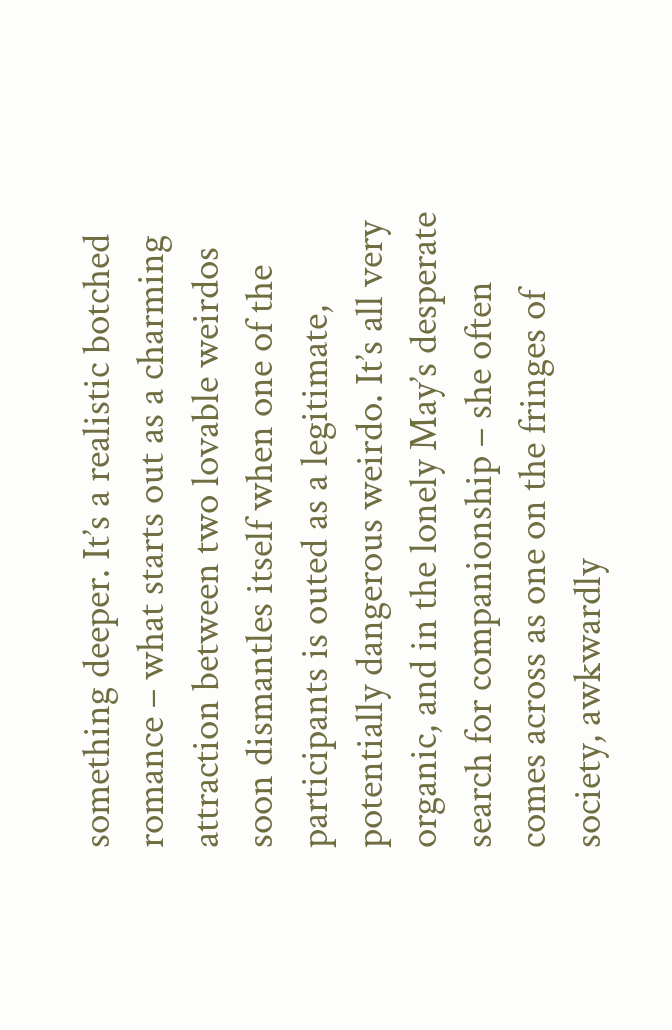something deeper. It’s a realistic botched romance – what starts out as a charming attraction between two lovable weirdos soon dismantles itself when one of the participants is outed as a legitimate, potentially dangerous weirdo. It’s all very organic, and in the lonely May’s desperate search for companionship – she often comes across as one on the fringes of society, awkwardly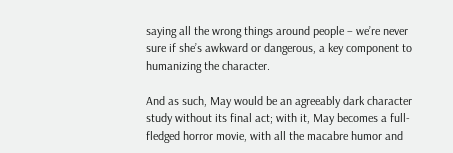saying all the wrong things around people – we’re never sure if she’s awkward or dangerous, a key component to humanizing the character.

And as such, May would be an agreeably dark character study without its final act; with it, May becomes a full-fledged horror movie, with all the macabre humor and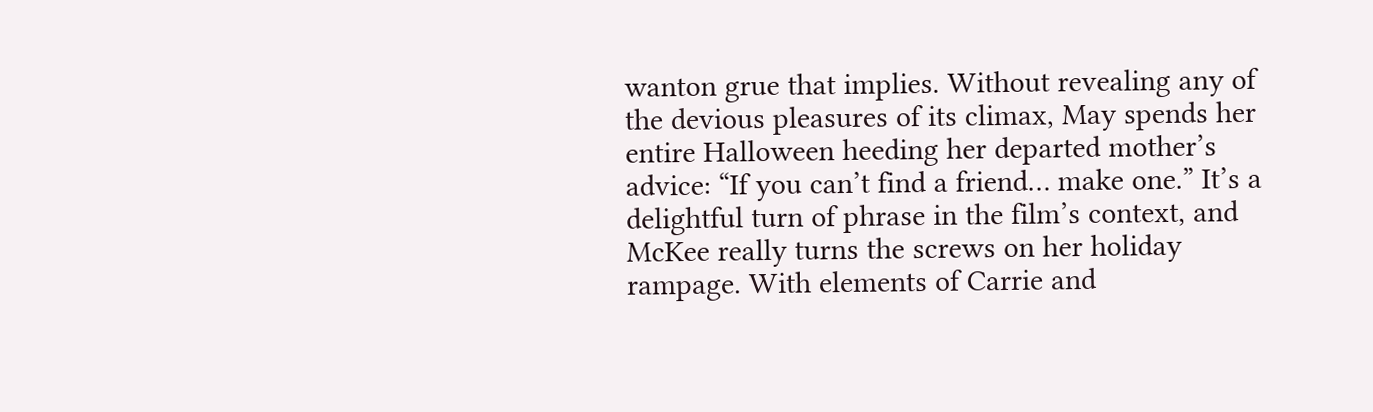wanton grue that implies. Without revealing any of the devious pleasures of its climax, May spends her entire Halloween heeding her departed mother’s advice: “If you can’t find a friend… make one.” It’s a delightful turn of phrase in the film’s context, and McKee really turns the screws on her holiday rampage. With elements of Carrie and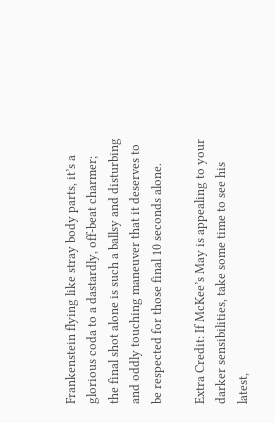Frankenstein flying like stray body parts, it’s a glorious coda to a dastardly, off-beat charmer; the final shot alone is such a ballsy and disturbing and oddly touching maneuver that it deserves to be respected for those final 10 seconds alone.

Extra Credit: If McKee’s May is appealing to your darker sensibilities, take some time to see his latest,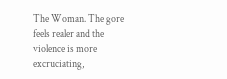The Woman. The gore feels realer and the violence is more excruciating,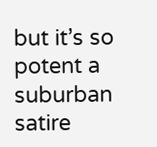but it’s so potent a suburban satire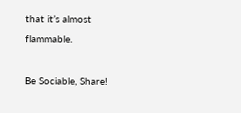that it’s almost flammable.

Be Sociable, Share!